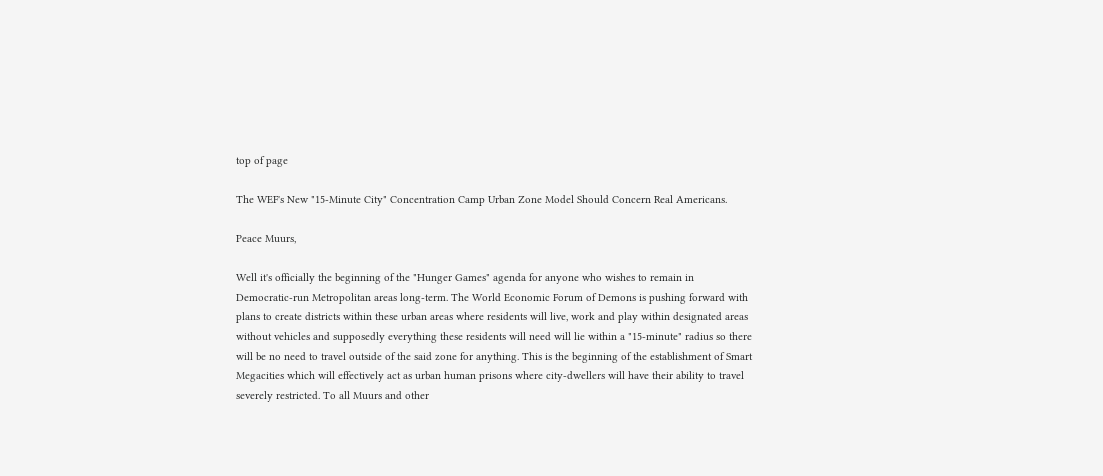top of page

The WEF's New "15-Minute City" Concentration Camp Urban Zone Model Should Concern Real Americans.

Peace Muurs,

Well it's officially the beginning of the "Hunger Games" agenda for anyone who wishes to remain in Democratic-run Metropolitan areas long-term. The World Economic Forum of Demons is pushing forward with plans to create districts within these urban areas where residents will live, work and play within designated areas without vehicles and supposedly everything these residents will need will lie within a "15-minute" radius so there will be no need to travel outside of the said zone for anything. This is the beginning of the establishment of Smart Megacities which will effectively act as urban human prisons where city-dwellers will have their ability to travel severely restricted. To all Muurs and other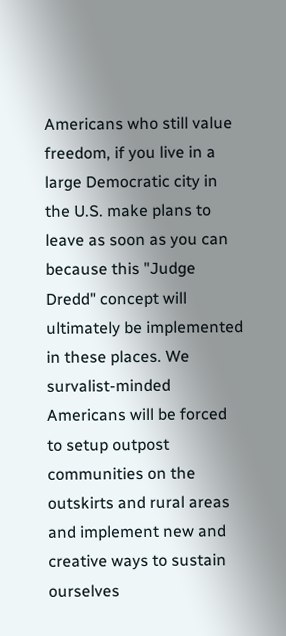Americans who still value freedom, if you live in a large Democratic city in the U.S. make plans to leave as soon as you can because this "Judge Dredd" concept will ultimately be implemented in these places. We survalist-minded Americans will be forced to setup outpost communities on the outskirts and rural areas and implement new and creative ways to sustain ourselves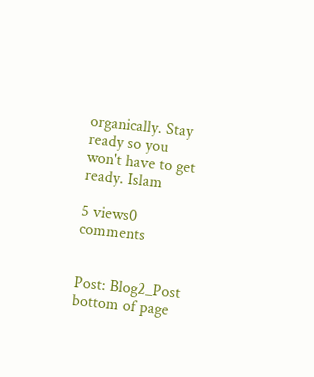organically. Stay ready so you won't have to get ready. Islam

5 views0 comments


Post: Blog2_Post
bottom of page